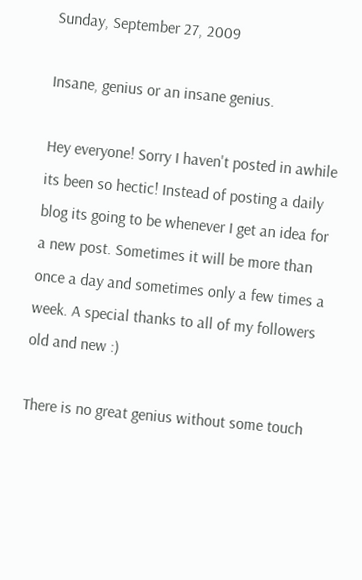Sunday, September 27, 2009

Insane, genius or an insane genius.

Hey everyone! Sorry I haven't posted in awhile its been so hectic! Instead of posting a daily blog its going to be whenever I get an idea for a new post. Sometimes it will be more than once a day and sometimes only a few times a week. A special thanks to all of my followers old and new :)

There is no great genius without some touch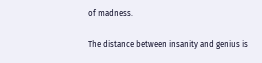of madness.

The distance between insanity and genius is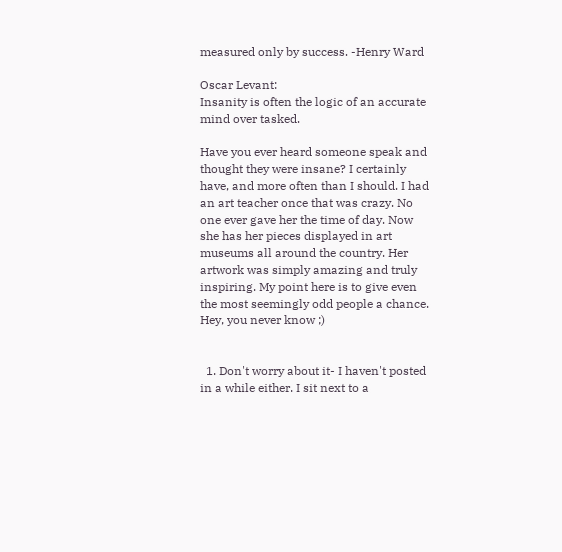measured only by success. -Henry Ward

Oscar Levant:
Insanity is often the logic of an accurate mind over tasked.

Have you ever heard someone speak and thought they were insane? I certainly have, and more often than I should. I had an art teacher once that was crazy. No one ever gave her the time of day. Now she has her pieces displayed in art museums all around the country. Her artwork was simply amazing and truly inspiring. My point here is to give even the most seemingly odd people a chance. Hey, you never know ;)


  1. Don't worry about it- I haven't posted in a while either. I sit next to a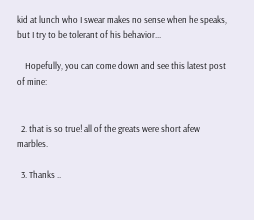kid at lunch who I swear makes no sense when he speaks, but I try to be tolerant of his behavior...

    Hopefully, you can come down and see this latest post of mine:


  2. that is so true! all of the greats were short afew marbles.

  3. Thanks ..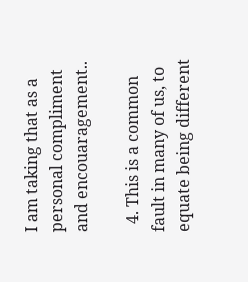I am taking that as a personal compliment and encouaragement..

  4. This is a common fault in many of us, to equate being different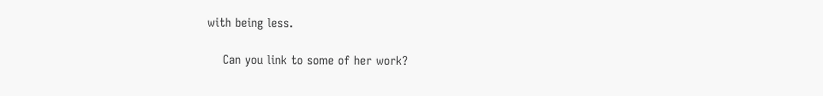with being less.

    Can you link to some of her work?